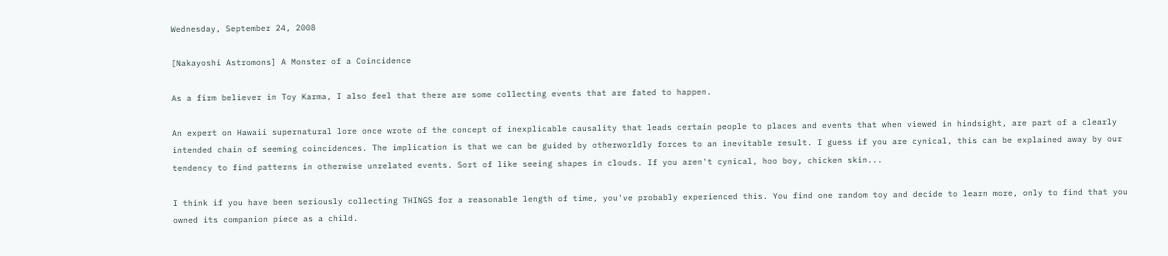Wednesday, September 24, 2008

[Nakayoshi Astromons] A Monster of a Coincidence

As a firm believer in Toy Karma, I also feel that there are some collecting events that are fated to happen.

An expert on Hawaii supernatural lore once wrote of the concept of inexplicable causality that leads certain people to places and events that when viewed in hindsight, are part of a clearly intended chain of seeming coincidences. The implication is that we can be guided by otherworldly forces to an inevitable result. I guess if you are cynical, this can be explained away by our tendency to find patterns in otherwise unrelated events. Sort of like seeing shapes in clouds. If you aren't cynical, hoo boy, chicken skin...

I think if you have been seriously collecting THINGS for a reasonable length of time, you've probably experienced this. You find one random toy and decide to learn more, only to find that you owned its companion piece as a child.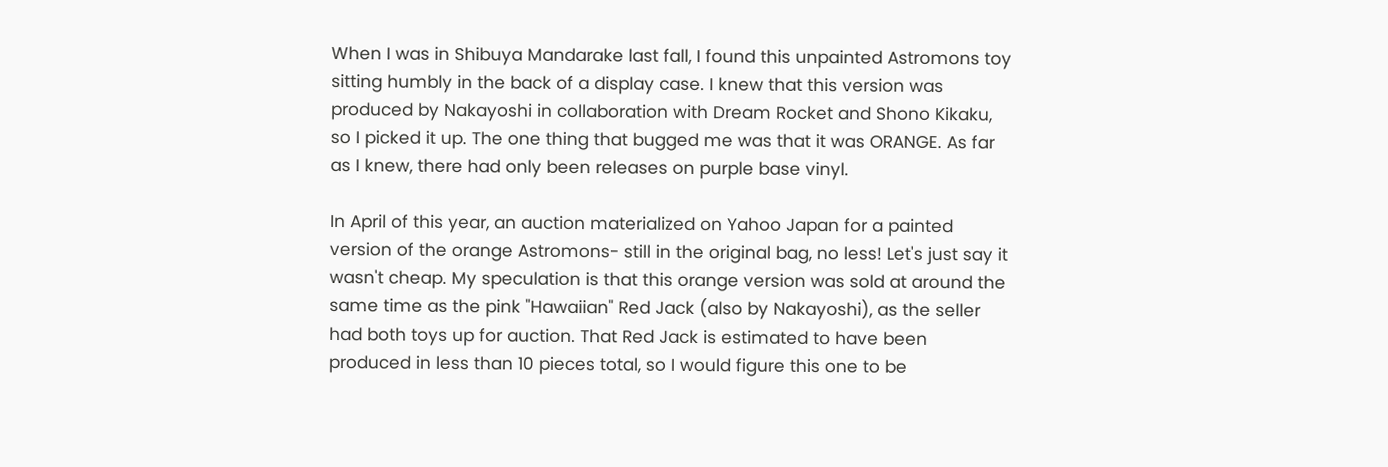When I was in Shibuya Mandarake last fall, I found this unpainted Astromons toy sitting humbly in the back of a display case. I knew that this version was produced by Nakayoshi in collaboration with Dream Rocket and Shono Kikaku, so I picked it up. The one thing that bugged me was that it was ORANGE. As far as I knew, there had only been releases on purple base vinyl.

In April of this year, an auction materialized on Yahoo Japan for a painted version of the orange Astromons- still in the original bag, no less! Let's just say it wasn't cheap. My speculation is that this orange version was sold at around the same time as the pink "Hawaiian" Red Jack (also by Nakayoshi), as the seller had both toys up for auction. That Red Jack is estimated to have been produced in less than 10 pieces total, so I would figure this one to be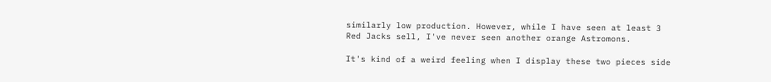similarly low production. However, while I have seen at least 3 Red Jacks sell, I've never seen another orange Astromons.

It's kind of a weird feeling when I display these two pieces side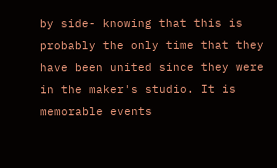by side- knowing that this is probably the only time that they have been united since they were in the maker's studio. It is memorable events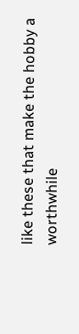like these that make the hobby a worthwhile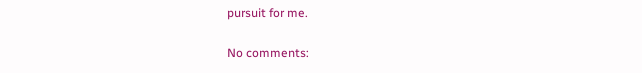pursuit for me.

No comments: